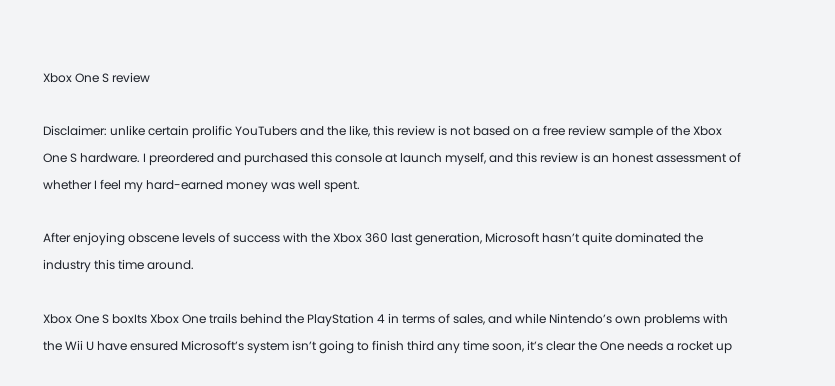Xbox One S review

Disclaimer: unlike certain prolific YouTubers and the like, this review is not based on a free review sample of the Xbox One S hardware. I preordered and purchased this console at launch myself, and this review is an honest assessment of whether I feel my hard-earned money was well spent.

After enjoying obscene levels of success with the Xbox 360 last generation, Microsoft hasn’t quite dominated the industry this time around.

Xbox One S boxIts Xbox One trails behind the PlayStation 4 in terms of sales, and while Nintendo’s own problems with the Wii U have ensured Microsoft’s system isn’t going to finish third any time soon, it’s clear the One needs a rocket up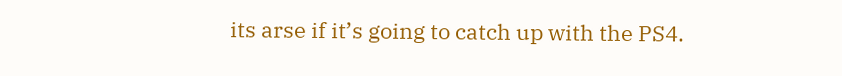its arse if it’s going to catch up with the PS4.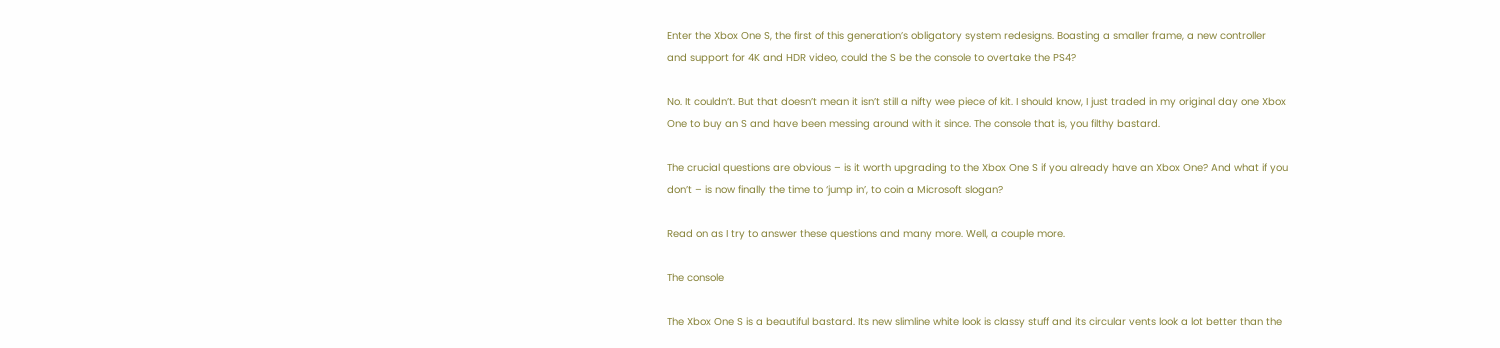Enter the Xbox One S, the first of this generation’s obligatory system redesigns. Boasting a smaller frame, a new controller and support for 4K and HDR video, could the S be the console to overtake the PS4?

No. It couldn’t. But that doesn’t mean it isn’t still a nifty wee piece of kit. I should know, I just traded in my original day one Xbox One to buy an S and have been messing around with it since. The console that is, you filthy bastard.

The crucial questions are obvious – is it worth upgrading to the Xbox One S if you already have an Xbox One? And what if you don’t – is now finally the time to ‘jump in’, to coin a Microsoft slogan?

Read on as I try to answer these questions and many more. Well, a couple more.

The console

The Xbox One S is a beautiful bastard. Its new slimline white look is classy stuff and its circular vents look a lot better than the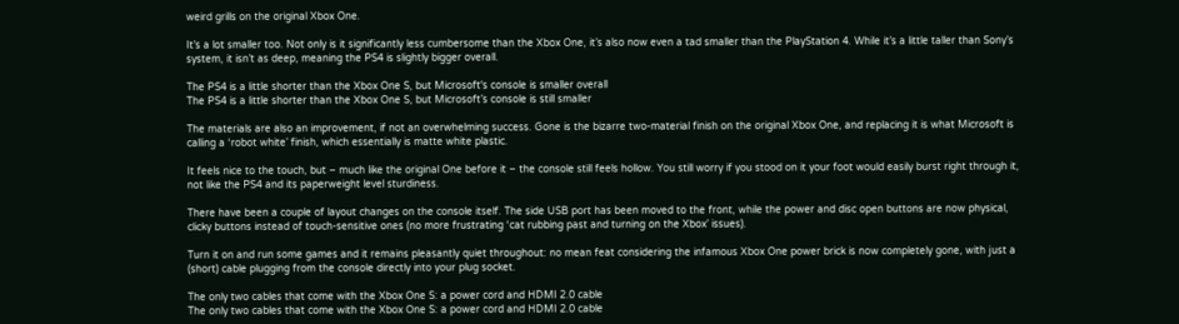weird grills on the original Xbox One.

It’s a lot smaller too. Not only is it significantly less cumbersome than the Xbox One, it’s also now even a tad smaller than the PlayStation 4. While it’s a little taller than Sony’s system, it isn’t as deep, meaning the PS4 is slightly bigger overall.

The PS4 is a little shorter than the Xbox One S, but Microsoft's console is smaller overall
The PS4 is a little shorter than the Xbox One S, but Microsoft’s console is still smaller

The materials are also an improvement, if not an overwhelming success. Gone is the bizarre two-material finish on the original Xbox One, and replacing it is what Microsoft is calling a ‘robot white’ finish, which essentially is matte white plastic.

It feels nice to the touch, but – much like the original One before it – the console still feels hollow. You still worry if you stood on it your foot would easily burst right through it, not like the PS4 and its paperweight level sturdiness.

There have been a couple of layout changes on the console itself. The side USB port has been moved to the front, while the power and disc open buttons are now physical, clicky buttons instead of touch-sensitive ones (no more frustrating ‘cat rubbing past and turning on the Xbox’ issues).

Turn it on and run some games and it remains pleasantly quiet throughout: no mean feat considering the infamous Xbox One power brick is now completely gone, with just a (short) cable plugging from the console directly into your plug socket.

The only two cables that come with the Xbox One S: a power cord and HDMI 2.0 cable
The only two cables that come with the Xbox One S: a power cord and HDMI 2.0 cable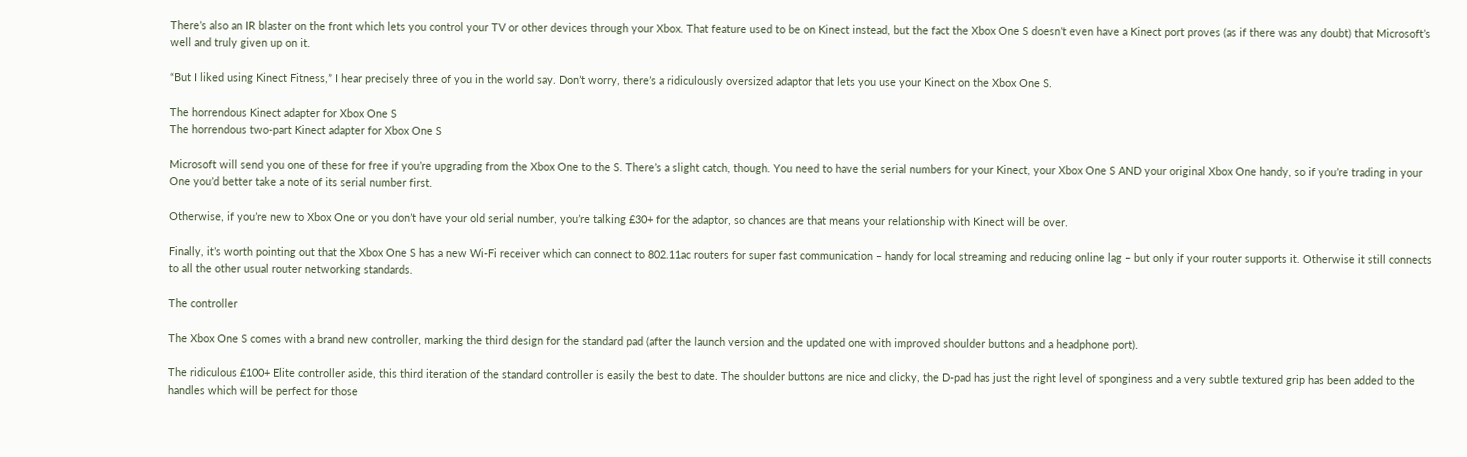There’s also an IR blaster on the front which lets you control your TV or other devices through your Xbox. That feature used to be on Kinect instead, but the fact the Xbox One S doesn’t even have a Kinect port proves (as if there was any doubt) that Microsoft’s well and truly given up on it.

“But I liked using Kinect Fitness,” I hear precisely three of you in the world say. Don’t worry, there’s a ridiculously oversized adaptor that lets you use your Kinect on the Xbox One S.

The horrendous Kinect adapter for Xbox One S
The horrendous two-part Kinect adapter for Xbox One S

Microsoft will send you one of these for free if you’re upgrading from the Xbox One to the S. There’s a slight catch, though. You need to have the serial numbers for your Kinect, your Xbox One S AND your original Xbox One handy, so if you’re trading in your One you’d better take a note of its serial number first.

Otherwise, if you’re new to Xbox One or you don’t have your old serial number, you’re talking £30+ for the adaptor, so chances are that means your relationship with Kinect will be over.

Finally, it’s worth pointing out that the Xbox One S has a new Wi-Fi receiver which can connect to 802.11ac routers for super fast communication – handy for local streaming and reducing online lag – but only if your router supports it. Otherwise it still connects to all the other usual router networking standards.

The controller

The Xbox One S comes with a brand new controller, marking the third design for the standard pad (after the launch version and the updated one with improved shoulder buttons and a headphone port).

The ridiculous £100+ Elite controller aside, this third iteration of the standard controller is easily the best to date. The shoulder buttons are nice and clicky, the D-pad has just the right level of sponginess and a very subtle textured grip has been added to the handles which will be perfect for those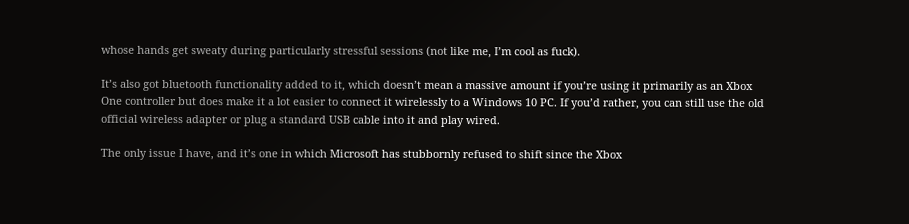whose hands get sweaty during particularly stressful sessions (not like me, I’m cool as fuck).

It’s also got bluetooth functionality added to it, which doesn’t mean a massive amount if you’re using it primarily as an Xbox One controller but does make it a lot easier to connect it wirelessly to a Windows 10 PC. If you’d rather, you can still use the old official wireless adapter or plug a standard USB cable into it and play wired.

The only issue I have, and it’s one in which Microsoft has stubbornly refused to shift since the Xbox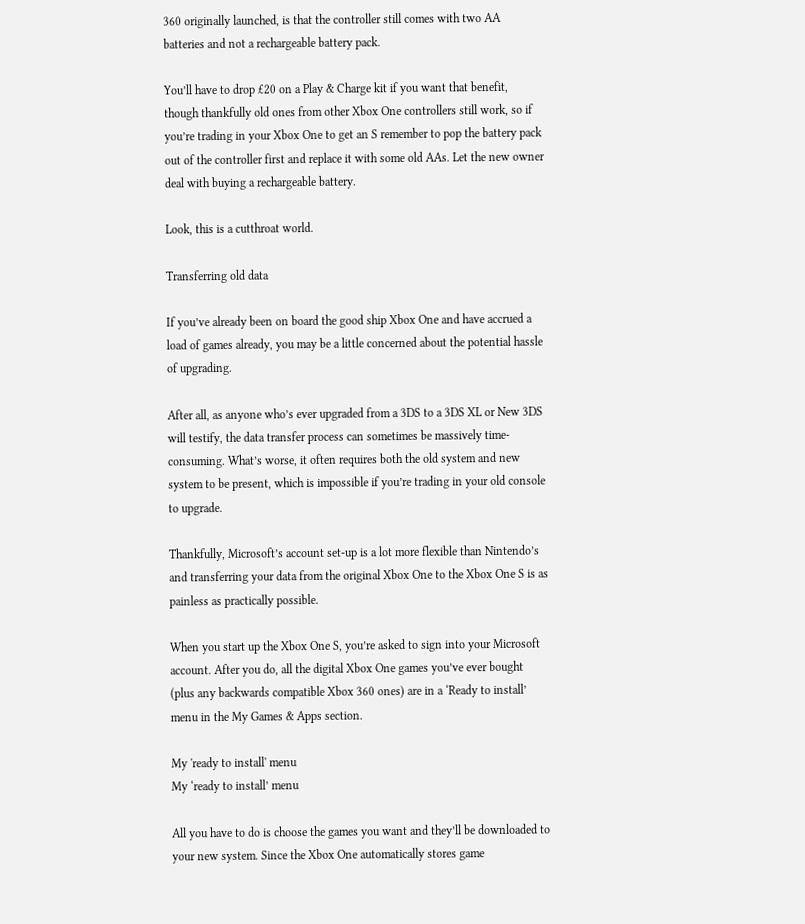360 originally launched, is that the controller still comes with two AA batteries and not a rechargeable battery pack.

You’ll have to drop £20 on a Play & Charge kit if you want that benefit, though thankfully old ones from other Xbox One controllers still work, so if you’re trading in your Xbox One to get an S remember to pop the battery pack out of the controller first and replace it with some old AAs. Let the new owner deal with buying a rechargeable battery.

Look, this is a cutthroat world.

Transferring old data

If you’ve already been on board the good ship Xbox One and have accrued a load of games already, you may be a little concerned about the potential hassle of upgrading.

After all, as anyone who’s ever upgraded from a 3DS to a 3DS XL or New 3DS will testify, the data transfer process can sometimes be massively time-consuming. What’s worse, it often requires both the old system and new system to be present, which is impossible if you’re trading in your old console to upgrade.

Thankfully, Microsoft’s account set-up is a lot more flexible than Nintendo’s and transferring your data from the original Xbox One to the Xbox One S is as painless as practically possible.

When you start up the Xbox One S, you’re asked to sign into your Microsoft account. After you do, all the digital Xbox One games you’ve ever bought (plus any backwards compatible Xbox 360 ones) are in a ‘Ready to install’ menu in the My Games & Apps section.

My 'ready to install' menu
My ‘ready to install’ menu

All you have to do is choose the games you want and they’ll be downloaded to your new system. Since the Xbox One automatically stores game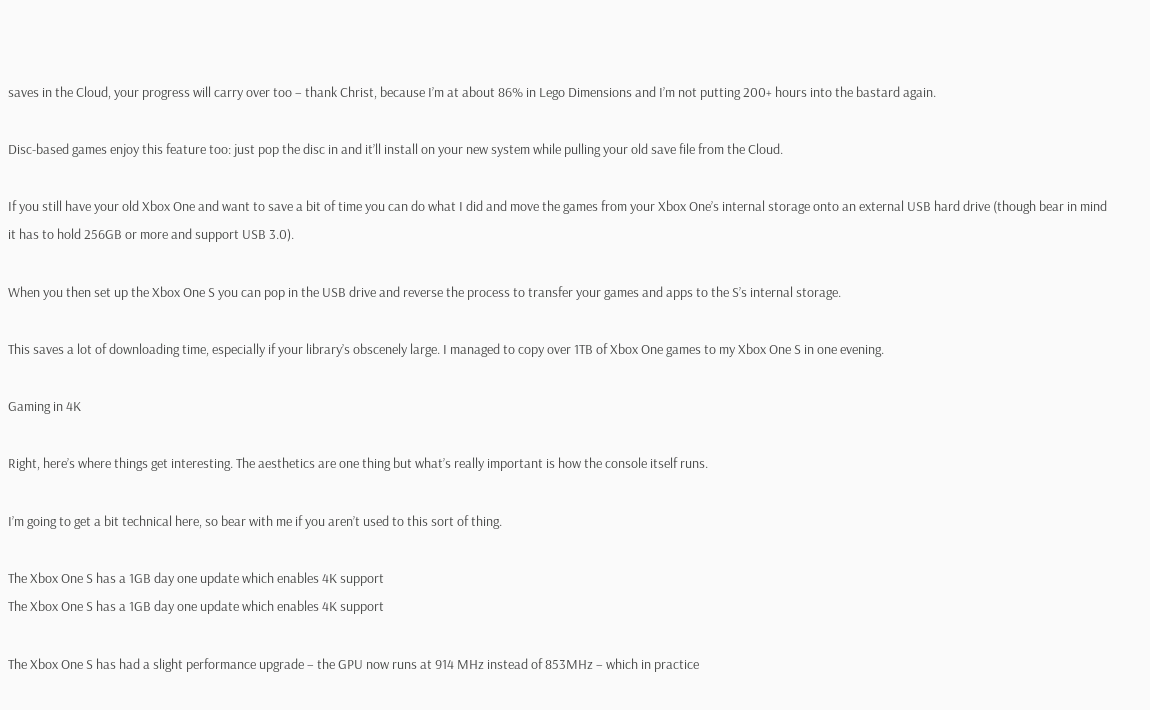saves in the Cloud, your progress will carry over too – thank Christ, because I’m at about 86% in Lego Dimensions and I’m not putting 200+ hours into the bastard again.

Disc-based games enjoy this feature too: just pop the disc in and it’ll install on your new system while pulling your old save file from the Cloud.

If you still have your old Xbox One and want to save a bit of time you can do what I did and move the games from your Xbox One’s internal storage onto an external USB hard drive (though bear in mind it has to hold 256GB or more and support USB 3.0).

When you then set up the Xbox One S you can pop in the USB drive and reverse the process to transfer your games and apps to the S’s internal storage.

This saves a lot of downloading time, especially if your library’s obscenely large. I managed to copy over 1TB of Xbox One games to my Xbox One S in one evening.

Gaming in 4K

Right, here’s where things get interesting. The aesthetics are one thing but what’s really important is how the console itself runs.

I’m going to get a bit technical here, so bear with me if you aren’t used to this sort of thing.

The Xbox One S has a 1GB day one update which enables 4K support
The Xbox One S has a 1GB day one update which enables 4K support

The Xbox One S has had a slight performance upgrade – the GPU now runs at 914 MHz instead of 853MHz – which in practice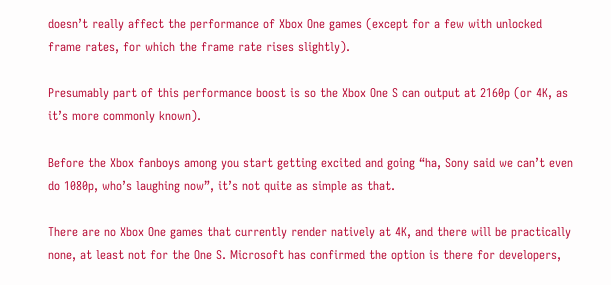doesn’t really affect the performance of Xbox One games (except for a few with unlocked frame rates, for which the frame rate rises slightly).

Presumably part of this performance boost is so the Xbox One S can output at 2160p (or 4K, as it’s more commonly known).

Before the Xbox fanboys among you start getting excited and going “ha, Sony said we can’t even do 1080p, who’s laughing now”, it’s not quite as simple as that.

There are no Xbox One games that currently render natively at 4K, and there will be practically none, at least not for the One S. Microsoft has confirmed the option is there for developers,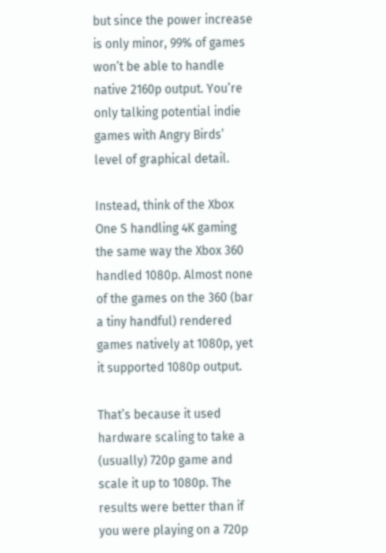but since the power increase is only minor, 99% of games won’t be able to handle native 2160p output. You’re only talking potential indie games with Angry Birds’ level of graphical detail.

Instead, think of the Xbox One S handling 4K gaming the same way the Xbox 360 handled 1080p. Almost none of the games on the 360 (bar a tiny handful) rendered games natively at 1080p, yet it supported 1080p output.

That’s because it used hardware scaling to take a (usually) 720p game and scale it up to 1080p. The results were better than if you were playing on a 720p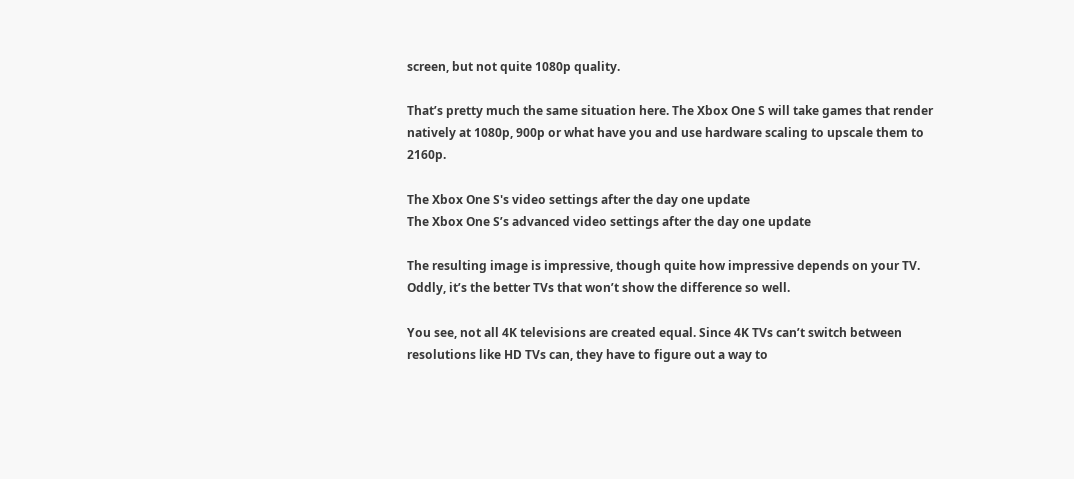screen, but not quite 1080p quality.

That’s pretty much the same situation here. The Xbox One S will take games that render natively at 1080p, 900p or what have you and use hardware scaling to upscale them to 2160p.

The Xbox One S's video settings after the day one update
The Xbox One S’s advanced video settings after the day one update

The resulting image is impressive, though quite how impressive depends on your TV. Oddly, it’s the better TVs that won’t show the difference so well.

You see, not all 4K televisions are created equal. Since 4K TVs can’t switch between resolutions like HD TVs can, they have to figure out a way to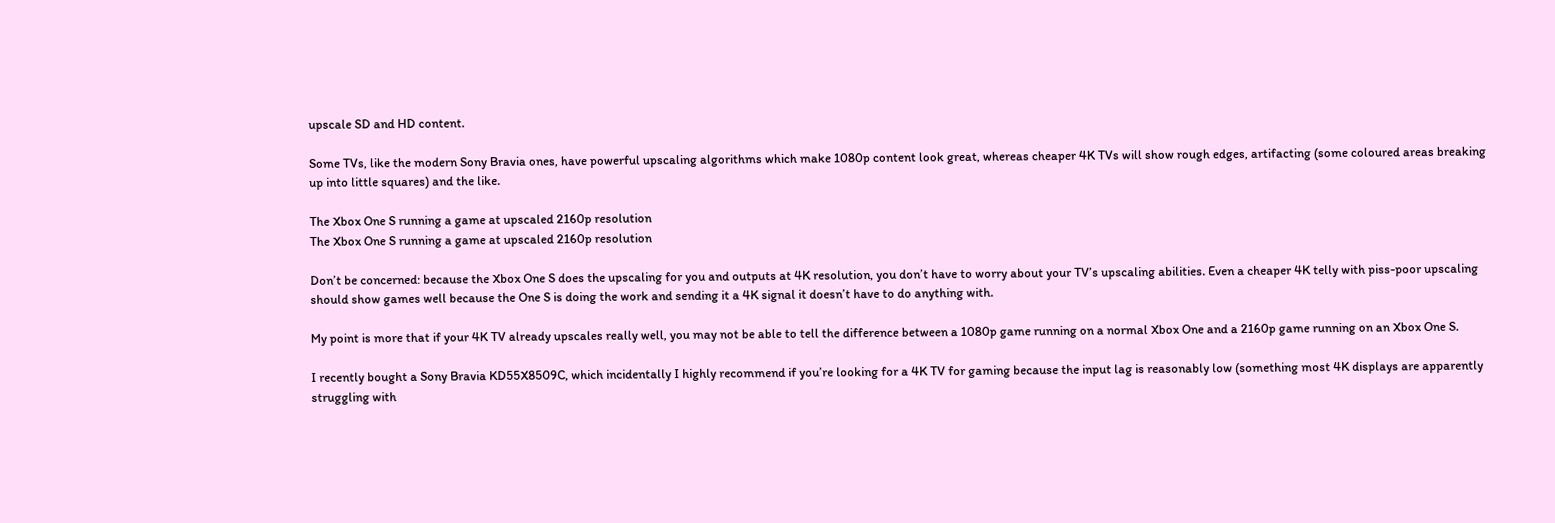upscale SD and HD content.

Some TVs, like the modern Sony Bravia ones, have powerful upscaling algorithms which make 1080p content look great, whereas cheaper 4K TVs will show rough edges, artifacting (some coloured areas breaking up into little squares) and the like.

The Xbox One S running a game at upscaled 2160p resolution
The Xbox One S running a game at upscaled 2160p resolution

Don’t be concerned: because the Xbox One S does the upscaling for you and outputs at 4K resolution, you don’t have to worry about your TV’s upscaling abilities. Even a cheaper 4K telly with piss-poor upscaling should show games well because the One S is doing the work and sending it a 4K signal it doesn’t have to do anything with.

My point is more that if your 4K TV already upscales really well, you may not be able to tell the difference between a 1080p game running on a normal Xbox One and a 2160p game running on an Xbox One S.

I recently bought a Sony Bravia KD55X8509C, which incidentally I highly recommend if you’re looking for a 4K TV for gaming because the input lag is reasonably low (something most 4K displays are apparently struggling with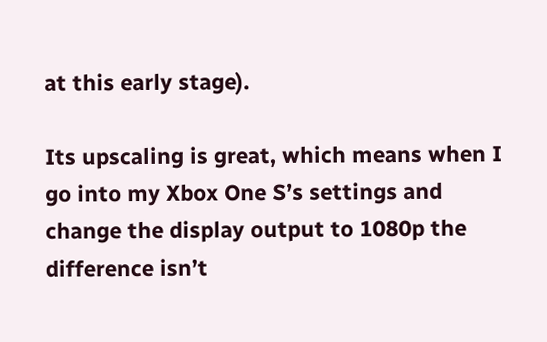at this early stage).

Its upscaling is great, which means when I go into my Xbox One S’s settings and change the display output to 1080p the difference isn’t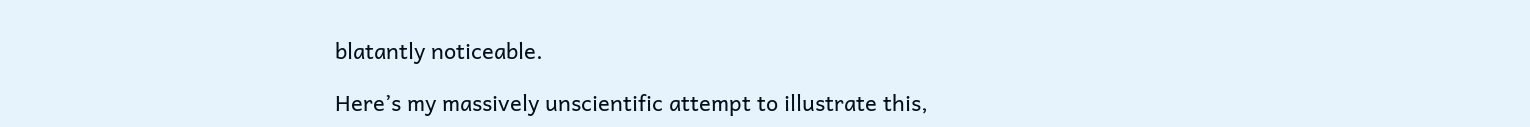blatantly noticeable.

Here’s my massively unscientific attempt to illustrate this,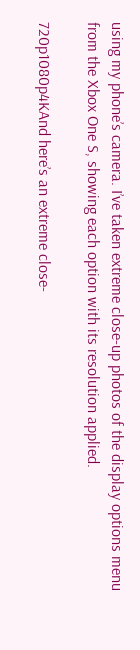using my phone’s camera. I’ve taken extreme close-up photos of the display options menu from the Xbox One S, showing each option with its resolution applied.

720p1080p4KAnd here’s an extreme close-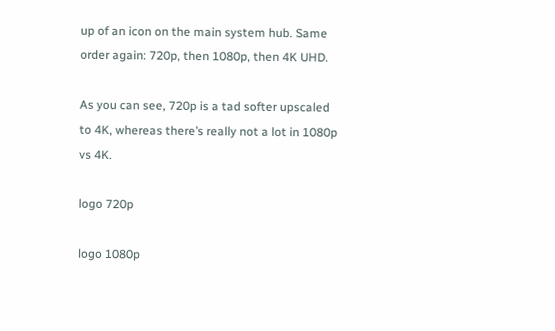up of an icon on the main system hub. Same order again: 720p, then 1080p, then 4K UHD.

As you can see, 720p is a tad softer upscaled to 4K, whereas there’s really not a lot in 1080p vs 4K.

logo 720p

logo 1080p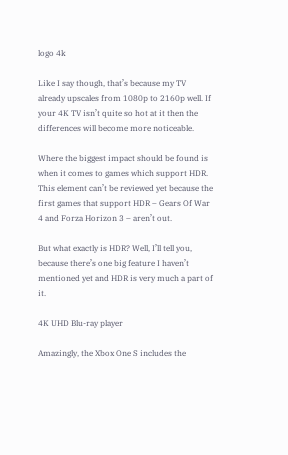logo 4k

Like I say though, that’s because my TV already upscales from 1080p to 2160p well. If your 4K TV isn’t quite so hot at it then the differences will become more noticeable.

Where the biggest impact should be found is when it comes to games which support HDR. This element can’t be reviewed yet because the first games that support HDR – Gears Of War 4 and Forza Horizon 3 – aren’t out.

But what exactly is HDR? Well, I’ll tell you, because there’s one big feature I haven’t mentioned yet and HDR is very much a part of it.

4K UHD Blu-ray player

Amazingly, the Xbox One S includes the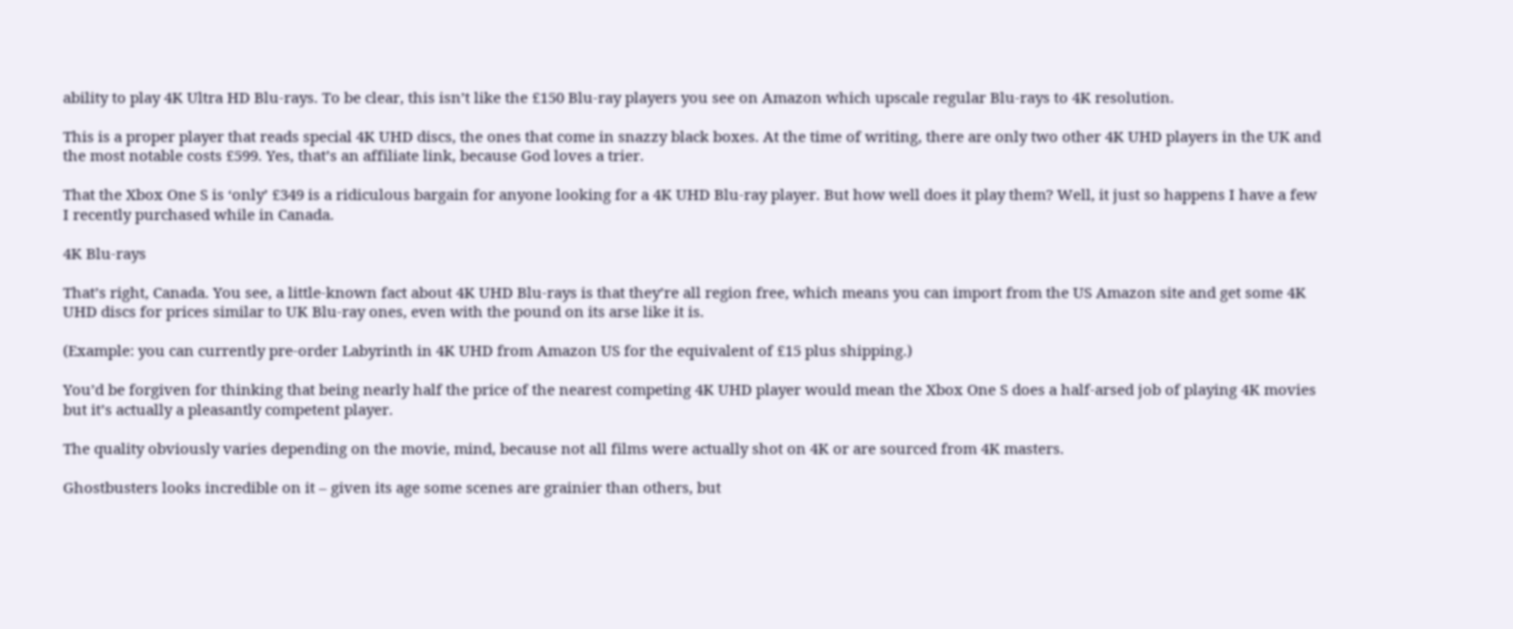ability to play 4K Ultra HD Blu-rays. To be clear, this isn’t like the £150 Blu-ray players you see on Amazon which upscale regular Blu-rays to 4K resolution.

This is a proper player that reads special 4K UHD discs, the ones that come in snazzy black boxes. At the time of writing, there are only two other 4K UHD players in the UK and the most notable costs £599. Yes, that’s an affiliate link, because God loves a trier.

That the Xbox One S is ‘only’ £349 is a ridiculous bargain for anyone looking for a 4K UHD Blu-ray player. But how well does it play them? Well, it just so happens I have a few I recently purchased while in Canada.

4K Blu-rays

That’s right, Canada. You see, a little-known fact about 4K UHD Blu-rays is that they’re all region free, which means you can import from the US Amazon site and get some 4K UHD discs for prices similar to UK Blu-ray ones, even with the pound on its arse like it is.

(Example: you can currently pre-order Labyrinth in 4K UHD from Amazon US for the equivalent of £15 plus shipping.)

You’d be forgiven for thinking that being nearly half the price of the nearest competing 4K UHD player would mean the Xbox One S does a half-arsed job of playing 4K movies but it’s actually a pleasantly competent player.

The quality obviously varies depending on the movie, mind, because not all films were actually shot on 4K or are sourced from 4K masters.

Ghostbusters looks incredible on it – given its age some scenes are grainier than others, but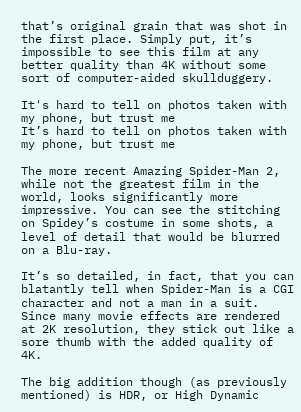that’s original grain that was shot in the first place. Simply put, it’s impossible to see this film at any better quality than 4K without some sort of computer-aided skullduggery.

It's hard to tell on photos taken with my phone, but trust me
It’s hard to tell on photos taken with my phone, but trust me

The more recent Amazing Spider-Man 2, while not the greatest film in the world, looks significantly more impressive. You can see the stitching on Spidey’s costume in some shots, a level of detail that would be blurred on a Blu-ray.

It’s so detailed, in fact, that you can blatantly tell when Spider-Man is a CGI character and not a man in a suit. Since many movie effects are rendered at 2K resolution, they stick out like a sore thumb with the added quality of 4K.

The big addition though (as previously mentioned) is HDR, or High Dynamic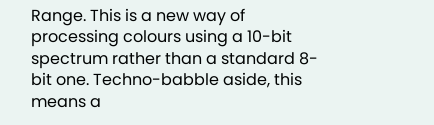Range. This is a new way of processing colours using a 10-bit spectrum rather than a standard 8-bit one. Techno-babble aside, this means a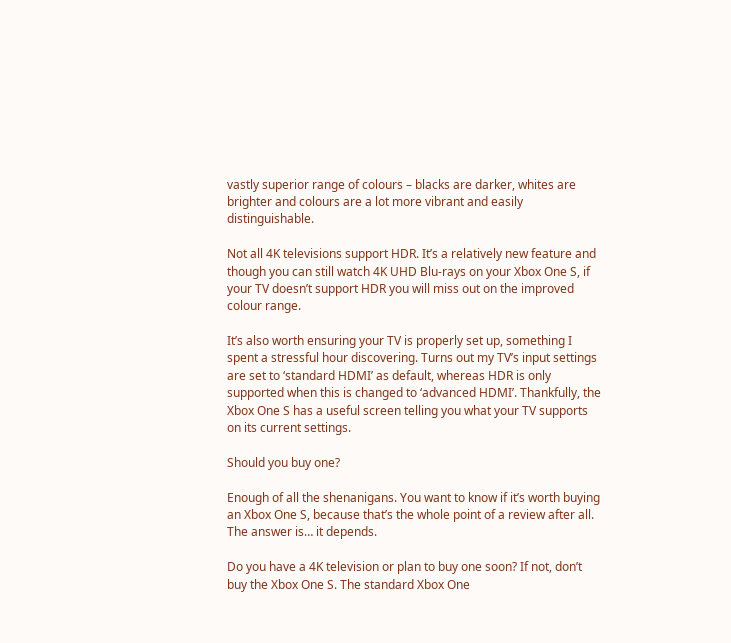vastly superior range of colours – blacks are darker, whites are brighter and colours are a lot more vibrant and easily distinguishable.

Not all 4K televisions support HDR. It’s a relatively new feature and though you can still watch 4K UHD Blu-rays on your Xbox One S, if your TV doesn’t support HDR you will miss out on the improved colour range.

It’s also worth ensuring your TV is properly set up, something I spent a stressful hour discovering. Turns out my TV’s input settings are set to ‘standard HDMI’ as default, whereas HDR is only supported when this is changed to ‘advanced HDMI’. Thankfully, the Xbox One S has a useful screen telling you what your TV supports on its current settings.

Should you buy one?

Enough of all the shenanigans. You want to know if it’s worth buying an Xbox One S, because that’s the whole point of a review after all. The answer is… it depends.

Do you have a 4K television or plan to buy one soon? If not, don’t buy the Xbox One S. The standard Xbox One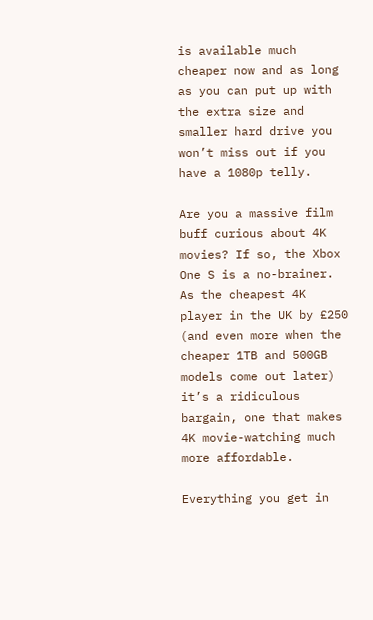is available much cheaper now and as long as you can put up with the extra size and smaller hard drive you won’t miss out if you have a 1080p telly.

Are you a massive film buff curious about 4K movies? If so, the Xbox One S is a no-brainer. As the cheapest 4K player in the UK by £250 (and even more when the cheaper 1TB and 500GB models come out later) it’s a ridiculous bargain, one that makes 4K movie-watching much more affordable.

Everything you get in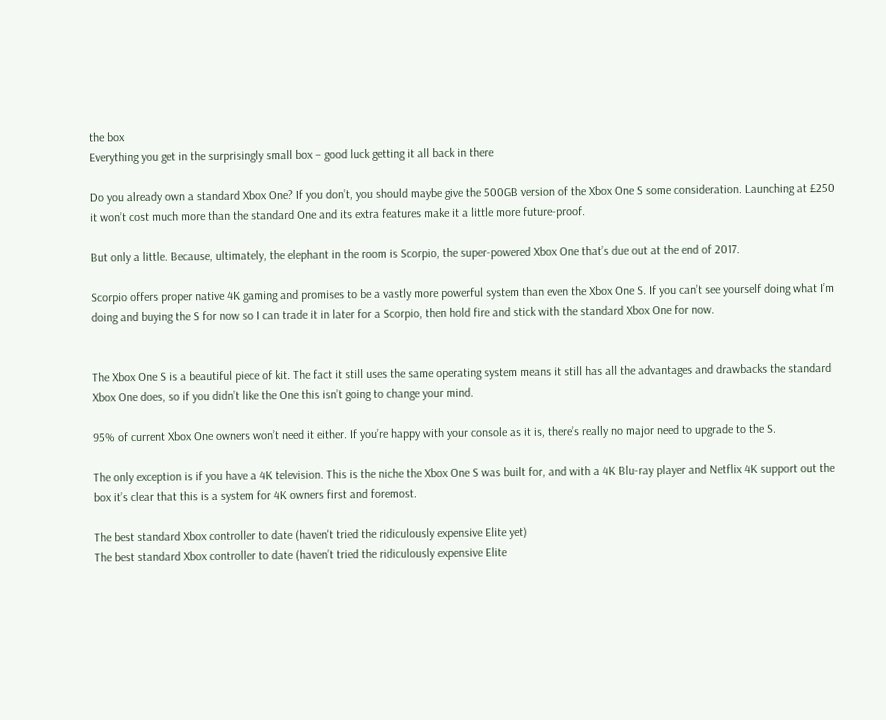the box
Everything you get in the surprisingly small box – good luck getting it all back in there

Do you already own a standard Xbox One? If you don’t, you should maybe give the 500GB version of the Xbox One S some consideration. Launching at £250 it won’t cost much more than the standard One and its extra features make it a little more future-proof.

But only a little. Because, ultimately, the elephant in the room is Scorpio, the super-powered Xbox One that’s due out at the end of 2017.

Scorpio offers proper native 4K gaming and promises to be a vastly more powerful system than even the Xbox One S. If you can’t see yourself doing what I’m doing and buying the S for now so I can trade it in later for a Scorpio, then hold fire and stick with the standard Xbox One for now.


The Xbox One S is a beautiful piece of kit. The fact it still uses the same operating system means it still has all the advantages and drawbacks the standard Xbox One does, so if you didn’t like the One this isn’t going to change your mind.

95% of current Xbox One owners won’t need it either. If you’re happy with your console as it is, there’s really no major need to upgrade to the S.

The only exception is if you have a 4K television. This is the niche the Xbox One S was built for, and with a 4K Blu-ray player and Netflix 4K support out the box it’s clear that this is a system for 4K owners first and foremost.

The best standard Xbox controller to date (haven't tried the ridiculously expensive Elite yet)
The best standard Xbox controller to date (haven’t tried the ridiculously expensive Elite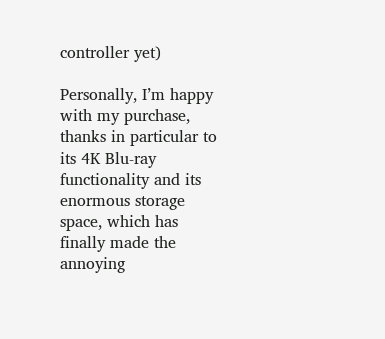controller yet)

Personally, I’m happy with my purchase, thanks in particular to its 4K Blu-ray functionality and its enormous storage space, which has finally made the annoying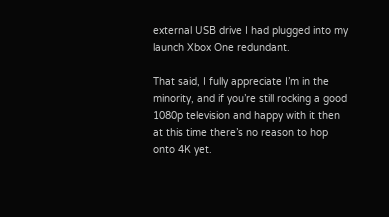external USB drive I had plugged into my launch Xbox One redundant.

That said, I fully appreciate I’m in the minority, and if you’re still rocking a good 1080p television and happy with it then at this time there’s no reason to hop onto 4K yet.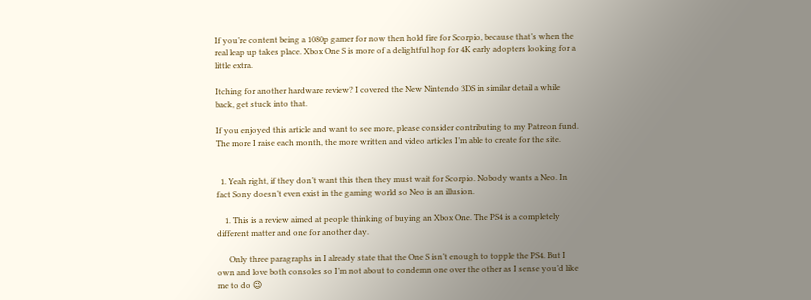If you’re content being a 1080p gamer for now then hold fire for Scorpio, because that’s when the real leap up takes place. Xbox One S is more of a delightful hop for 4K early adopters looking for a little extra.

Itching for another hardware review? I covered the New Nintendo 3DS in similar detail a while back, get stuck into that.

If you enjoyed this article and want to see more, please consider contributing to my Patreon fund. The more I raise each month, the more written and video articles I’m able to create for the site.


  1. Yeah right, if they don’t want this then they must wait for Scorpio. Nobody wants a Neo. In fact Sony doesn’t even exist in the gaming world so Neo is an illusion.

    1. This is a review aimed at people thinking of buying an Xbox One. The PS4 is a completely different matter and one for another day.

      Only three paragraphs in I already state that the One S isn’t enough to topple the PS4. But I own and love both consoles so I’m not about to condemn one over the other as I sense you’d like me to do 😉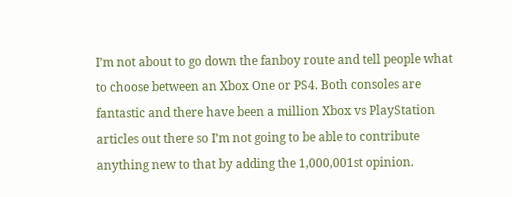I’m not about to go down the fanboy route and tell people what to choose between an Xbox One or PS4. Both consoles are fantastic and there have been a million Xbox vs PlayStation articles out there so I’m not going to be able to contribute anything new to that by adding the 1,000,001st opinion.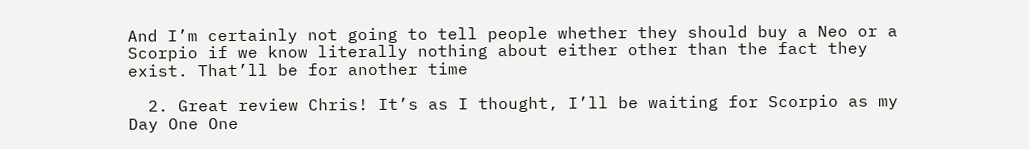And I’m certainly not going to tell people whether they should buy a Neo or a Scorpio if we know literally nothing about either other than the fact they exist. That’ll be for another time

  2. Great review Chris! It’s as I thought, I’ll be waiting for Scorpio as my Day One One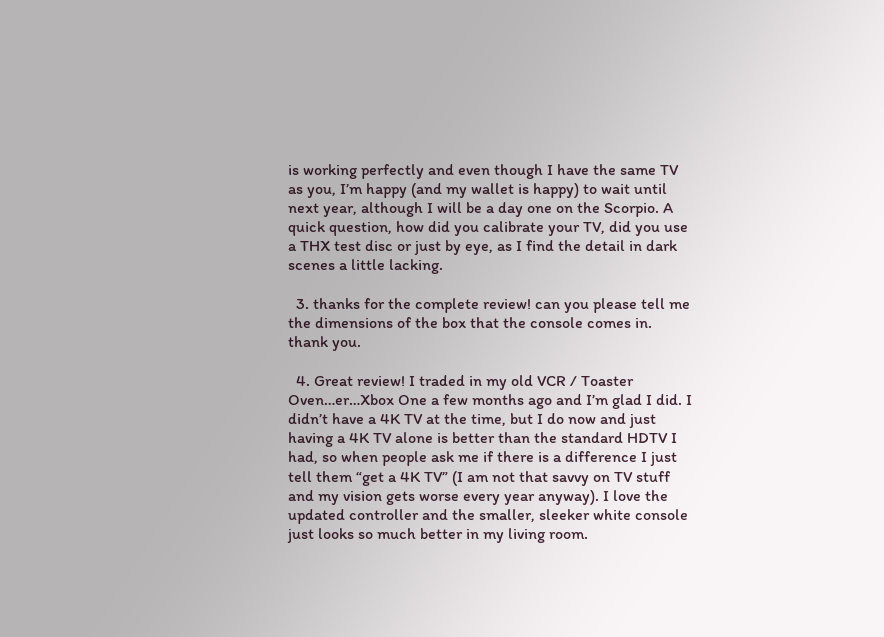is working perfectly and even though I have the same TV as you, I’m happy (and my wallet is happy) to wait until next year, although I will be a day one on the Scorpio. A quick question, how did you calibrate your TV, did you use a THX test disc or just by eye, as I find the detail in dark scenes a little lacking.

  3. thanks for the complete review! can you please tell me the dimensions of the box that the console comes in. thank you.

  4. Great review! I traded in my old VCR / Toaster Oven…er…Xbox One a few months ago and I’m glad I did. I didn’t have a 4K TV at the time, but I do now and just having a 4K TV alone is better than the standard HDTV I had, so when people ask me if there is a difference I just tell them “get a 4K TV” (I am not that savvy on TV stuff and my vision gets worse every year anyway). I love the updated controller and the smaller, sleeker white console just looks so much better in my living room.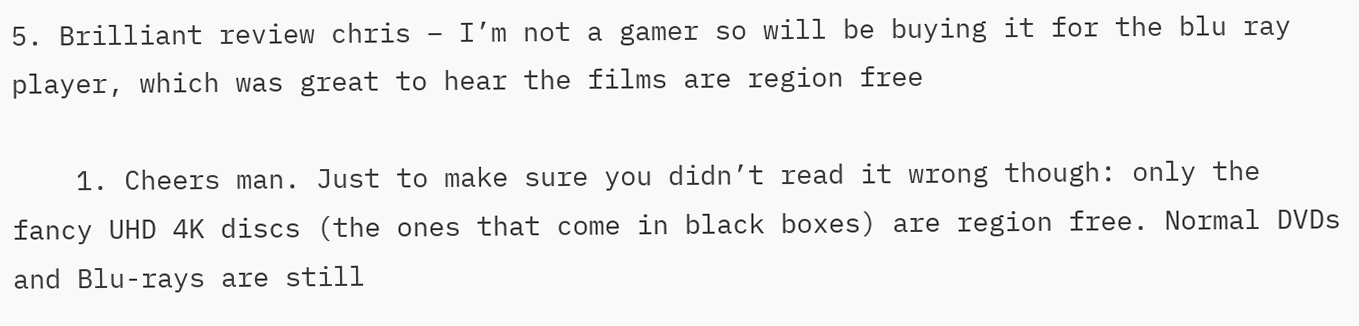5. Brilliant review chris – I’m not a gamer so will be buying it for the blu ray player, which was great to hear the films are region free

    1. Cheers man. Just to make sure you didn’t read it wrong though: only the fancy UHD 4K discs (the ones that come in black boxes) are region free. Normal DVDs and Blu-rays are still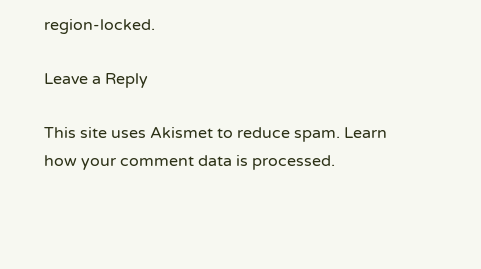region-locked.

Leave a Reply

This site uses Akismet to reduce spam. Learn how your comment data is processed.